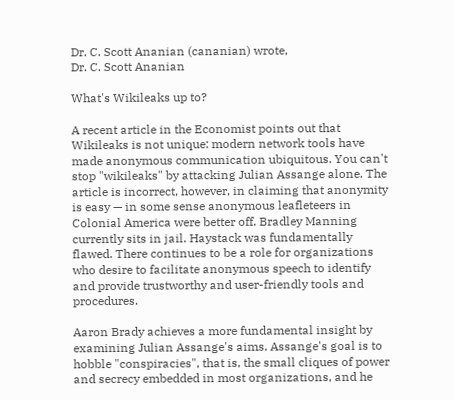Dr. C. Scott Ananian (cananian) wrote,
Dr. C. Scott Ananian

What's Wikileaks up to?

A recent article in the Economist points out that Wikileaks is not unique: modern network tools have made anonymous communication ubiquitous. You can't stop "wikileaks" by attacking Julian Assange alone. The article is incorrect, however, in claiming that anonymity is easy — in some sense anonymous leafleteers in Colonial America were better off. Bradley Manning currently sits in jail. Haystack was fundamentally flawed. There continues to be a role for organizations who desire to facilitate anonymous speech to identify and provide trustworthy and user-friendly tools and procedures.

Aaron Brady achieves a more fundamental insight by examining Julian Assange's aims. Assange's goal is to hobble "conspiracies", that is, the small cliques of power and secrecy embedded in most organizations, and he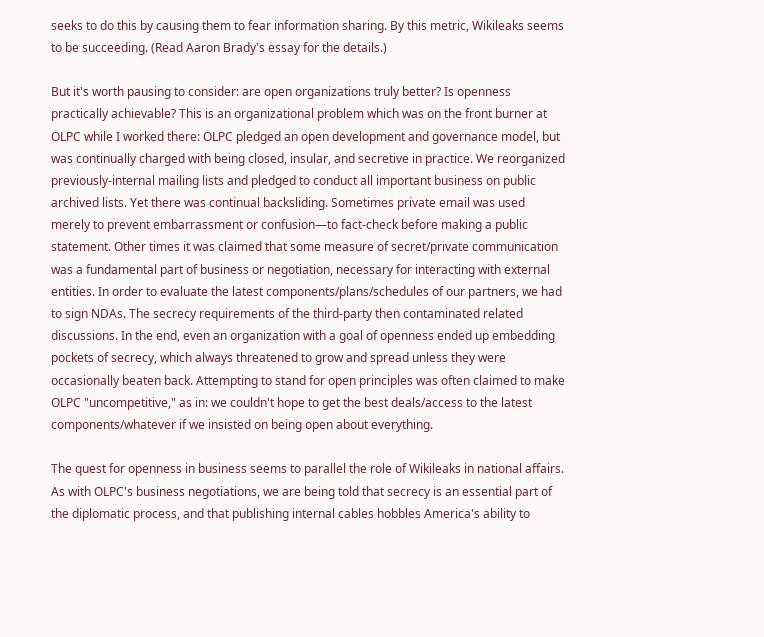seeks to do this by causing them to fear information sharing. By this metric, Wikileaks seems to be succeeding. (Read Aaron Brady's essay for the details.)

But it's worth pausing to consider: are open organizations truly better? Is openness practically achievable? This is an organizational problem which was on the front burner at OLPC while I worked there: OLPC pledged an open development and governance model, but was continually charged with being closed, insular, and secretive in practice. We reorganized previously-internal mailing lists and pledged to conduct all important business on public archived lists. Yet there was continual backsliding. Sometimes private email was used merely to prevent embarrassment or confusion—to fact-check before making a public statement. Other times it was claimed that some measure of secret/private communication was a fundamental part of business or negotiation, necessary for interacting with external entities. In order to evaluate the latest components/plans/schedules of our partners, we had to sign NDAs. The secrecy requirements of the third-party then contaminated related discussions. In the end, even an organization with a goal of openness ended up embedding pockets of secrecy, which always threatened to grow and spread unless they were occasionally beaten back. Attempting to stand for open principles was often claimed to make OLPC "uncompetitive," as in: we couldn't hope to get the best deals/access to the latest components/whatever if we insisted on being open about everything.

The quest for openness in business seems to parallel the role of Wikileaks in national affairs. As with OLPC's business negotiations, we are being told that secrecy is an essential part of the diplomatic process, and that publishing internal cables hobbles America's ability to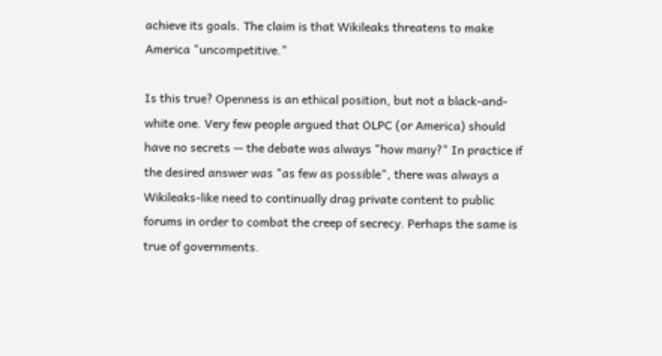achieve its goals. The claim is that Wikileaks threatens to make America "uncompetitive."

Is this true? Openness is an ethical position, but not a black-and-white one. Very few people argued that OLPC (or America) should have no secrets — the debate was always "how many?" In practice if the desired answer was "as few as possible", there was always a Wikileaks-like need to continually drag private content to public forums in order to combat the creep of secrecy. Perhaps the same is true of governments.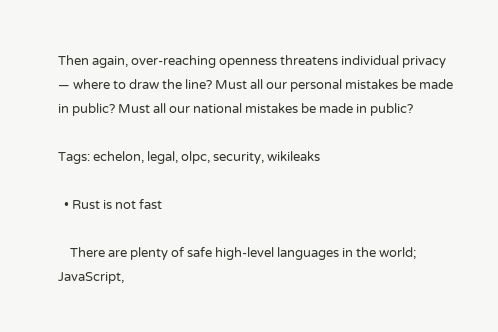Then again, over-reaching openness threatens individual privacy — where to draw the line? Must all our personal mistakes be made in public? Must all our national mistakes be made in public?

Tags: echelon, legal, olpc, security, wikileaks

  • Rust is not fast

    There are plenty of safe high-level languages in the world; JavaScript,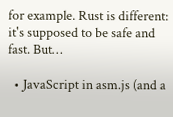for example. Rust is different: it's supposed to be safe and fast. But…

  • JavaScript in asm.js (and a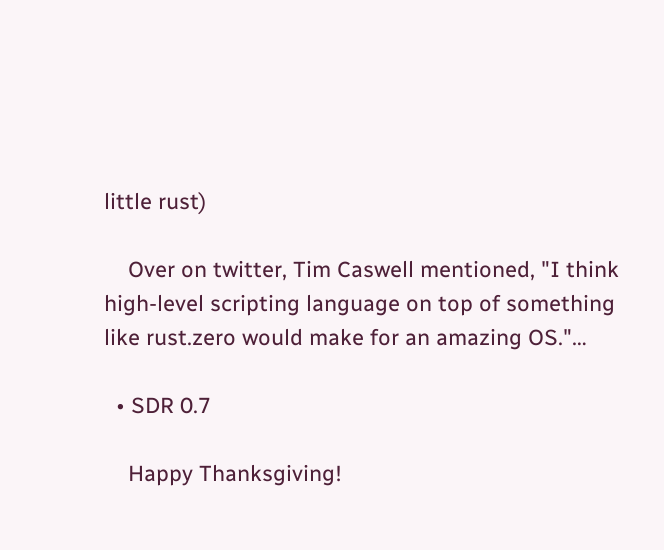little rust)

    Over on twitter, Tim Caswell mentioned, "I think high-level scripting language on top of something like rust.zero would make for an amazing OS."…

  • SDR 0.7

    Happy Thanksgiving!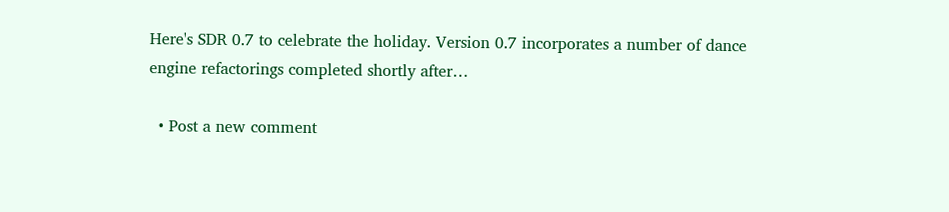Here's SDR 0.7 to celebrate the holiday. Version 0.7 incorporates a number of dance engine refactorings completed shortly after…

  • Post a new comment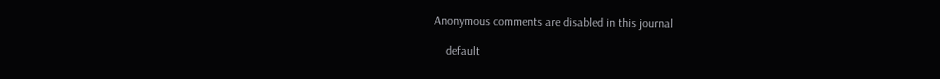Anonymous comments are disabled in this journal

    default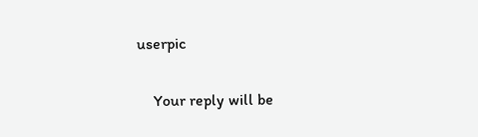userpic

    Your reply will be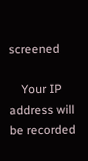screened

    Your IP address will be recorded